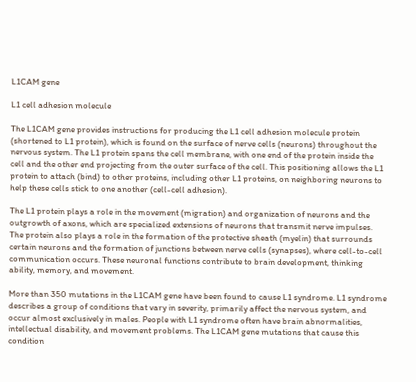L1CAM gene

L1 cell adhesion molecule

The L1CAM gene provides instructions for producing the L1 cell adhesion molecule protein (shortened to L1 protein), which is found on the surface of nerve cells (neurons) throughout the nervous system. The L1 protein spans the cell membrane, with one end of the protein inside the cell and the other end projecting from the outer surface of the cell. This positioning allows the L1 protein to attach (bind) to other proteins, including other L1 proteins, on neighboring neurons to help these cells stick to one another (cell-cell adhesion).

The L1 protein plays a role in the movement (migration) and organization of neurons and the outgrowth of axons, which are specialized extensions of neurons that transmit nerve impulses. The protein also plays a role in the formation of the protective sheath (myelin) that surrounds certain neurons and the formation of junctions between nerve cells (synapses), where cell-to-cell communication occurs. These neuronal functions contribute to brain development, thinking ability, memory, and movement.

More than 350 mutations in the L1CAM gene have been found to cause L1 syndrome. L1 syndrome describes a group of conditions that vary in severity, primarily affect the nervous system, and occur almost exclusively in males. People with L1 syndrome often have brain abnormalities, intellectual disability, and movement problems. The L1CAM gene mutations that cause this condition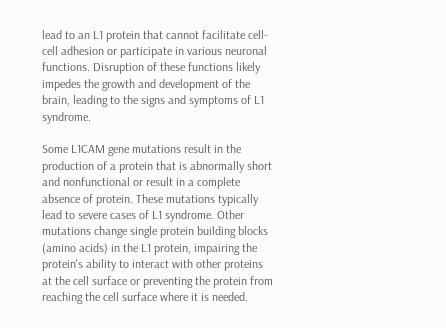lead to an L1 protein that cannot facilitate cell-cell adhesion or participate in various neuronal functions. Disruption of these functions likely impedes the growth and development of the brain, leading to the signs and symptoms of L1 syndrome.

Some L1CAM gene mutations result in the production of a protein that is abnormally short and nonfunctional or result in a complete absence of protein. These mutations typically lead to severe cases of L1 syndrome. Other mutations change single protein building blocks (amino acids) in the L1 protein, impairing the protein's ability to interact with other proteins at the cell surface or preventing the protein from reaching the cell surface where it is needed.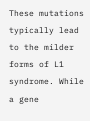These mutations typically lead to the milder forms of L1 syndrome. While a gene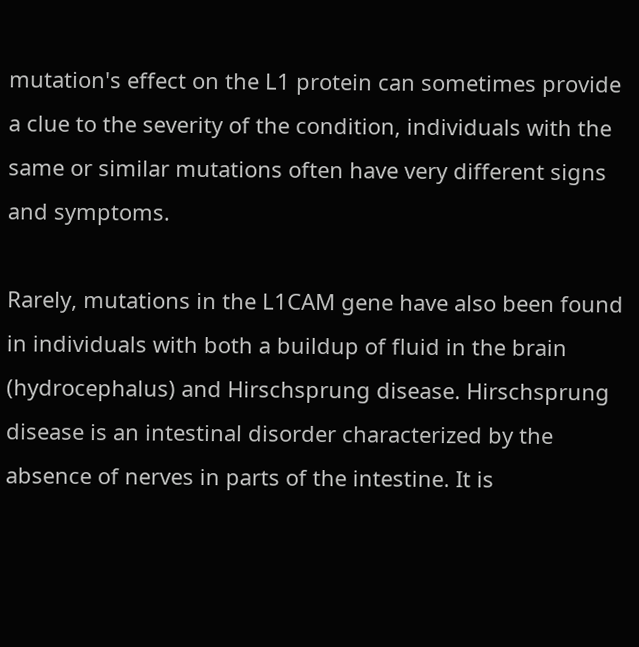mutation's effect on the L1 protein can sometimes provide a clue to the severity of the condition, individuals with the same or similar mutations often have very different signs and symptoms.

Rarely, mutations in the L1CAM gene have also been found in individuals with both a buildup of fluid in the brain (hydrocephalus) and Hirschsprung disease. Hirschsprung disease is an intestinal disorder characterized by the absence of nerves in parts of the intestine. It is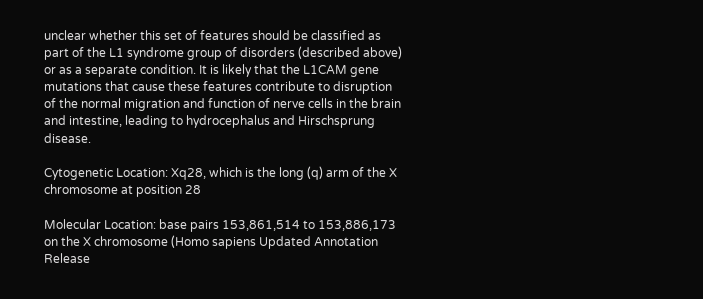unclear whether this set of features should be classified as part of the L1 syndrome group of disorders (described above) or as a separate condition. It is likely that the L1CAM gene mutations that cause these features contribute to disruption of the normal migration and function of nerve cells in the brain and intestine, leading to hydrocephalus and Hirschsprung disease.

Cytogenetic Location: Xq28, which is the long (q) arm of the X chromosome at position 28

Molecular Location: base pairs 153,861,514 to 153,886,173 on the X chromosome (Homo sapiens Updated Annotation Release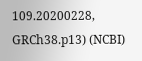109.20200228, GRCh38.p13) (NCBI)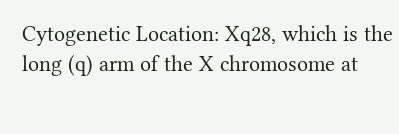Cytogenetic Location: Xq28, which is the long (q) arm of the X chromosome at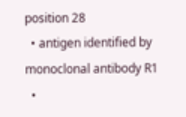position 28
  • antigen identified by monoclonal antibody R1
  •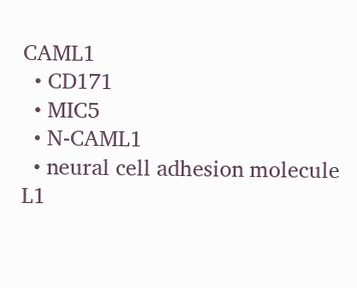CAML1
  • CD171
  • MIC5
  • N-CAML1
  • neural cell adhesion molecule L1